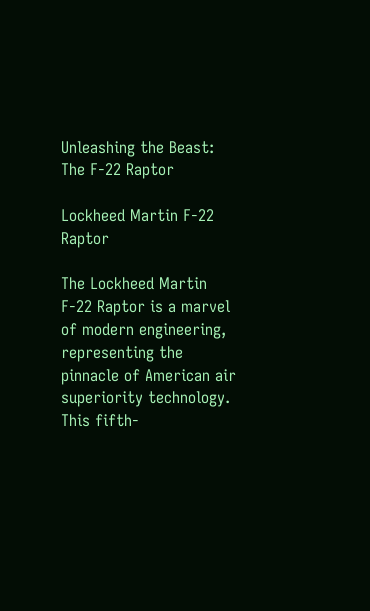Unleashing the Beast: The F-22 Raptor

Lockheed Martin F-22 Raptor

The Lockheed Martin F-22 Raptor is a marvel of modern engineering, representing the pinnacle of American air superiority technology. This fifth-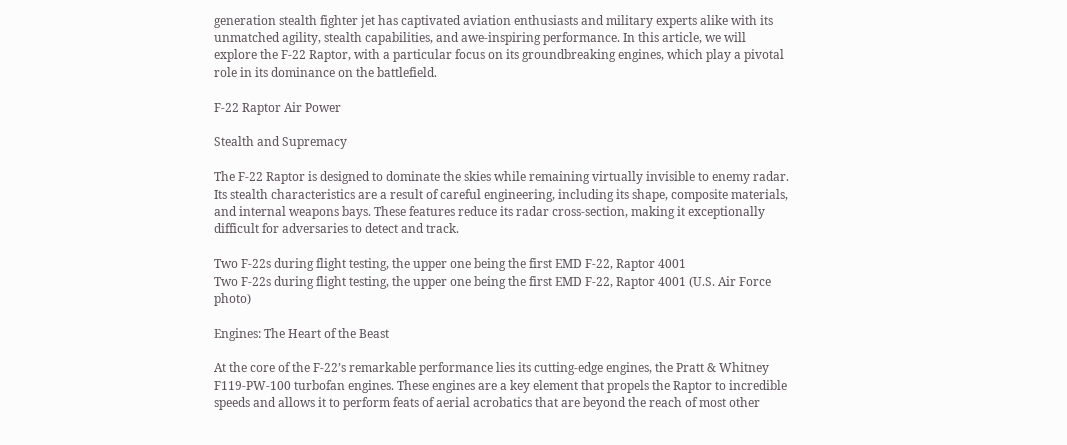generation stealth fighter jet has captivated aviation enthusiasts and military experts alike with its unmatched agility, stealth capabilities, and awe-inspiring performance. In this article, we will explore the F-22 Raptor, with a particular focus on its groundbreaking engines, which play a pivotal role in its dominance on the battlefield.

F-22 Raptor Air Power

Stealth and Supremacy

The F-22 Raptor is designed to dominate the skies while remaining virtually invisible to enemy radar. Its stealth characteristics are a result of careful engineering, including its shape, composite materials, and internal weapons bays. These features reduce its radar cross-section, making it exceptionally difficult for adversaries to detect and track.

Two F-22s during flight testing, the upper one being the first EMD F-22, Raptor 4001
Two F-22s during flight testing, the upper one being the first EMD F-22, Raptor 4001 (U.S. Air Force photo)

Engines: The Heart of the Beast

At the core of the F-22’s remarkable performance lies its cutting-edge engines, the Pratt & Whitney F119-PW-100 turbofan engines. These engines are a key element that propels the Raptor to incredible speeds and allows it to perform feats of aerial acrobatics that are beyond the reach of most other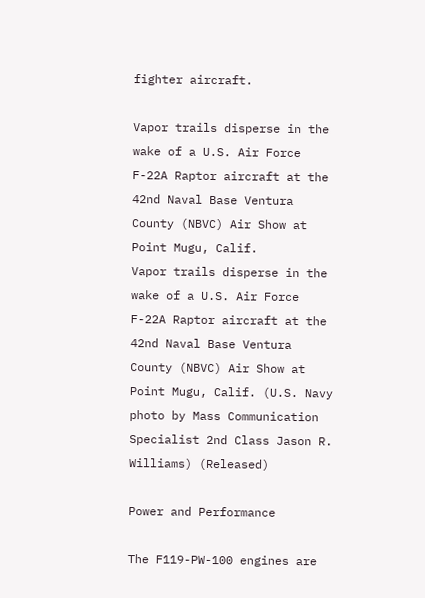fighter aircraft.

Vapor trails disperse in the wake of a U.S. Air Force F-22A Raptor aircraft at the 42nd Naval Base Ventura County (NBVC) Air Show at Point Mugu, Calif.
Vapor trails disperse in the wake of a U.S. Air Force F-22A Raptor aircraft at the 42nd Naval Base Ventura County (NBVC) Air Show at Point Mugu, Calif. (U.S. Navy photo by Mass Communication Specialist 2nd Class Jason R. Williams) (Released)

Power and Performance

The F119-PW-100 engines are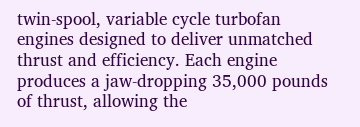twin-spool, variable cycle turbofan engines designed to deliver unmatched thrust and efficiency. Each engine produces a jaw-dropping 35,000 pounds of thrust, allowing the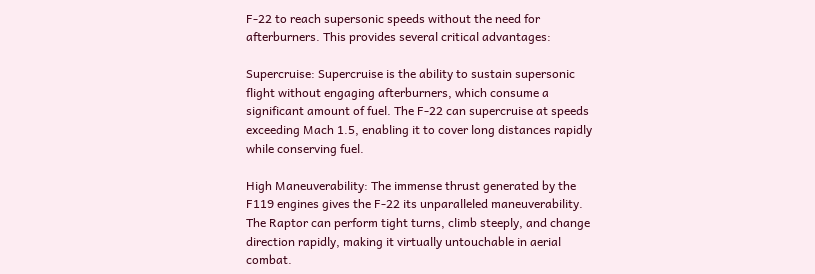F-22 to reach supersonic speeds without the need for afterburners. This provides several critical advantages:

Supercruise: Supercruise is the ability to sustain supersonic flight without engaging afterburners, which consume a significant amount of fuel. The F-22 can supercruise at speeds exceeding Mach 1.5, enabling it to cover long distances rapidly while conserving fuel.

High Maneuverability: The immense thrust generated by the F119 engines gives the F-22 its unparalleled maneuverability. The Raptor can perform tight turns, climb steeply, and change direction rapidly, making it virtually untouchable in aerial combat.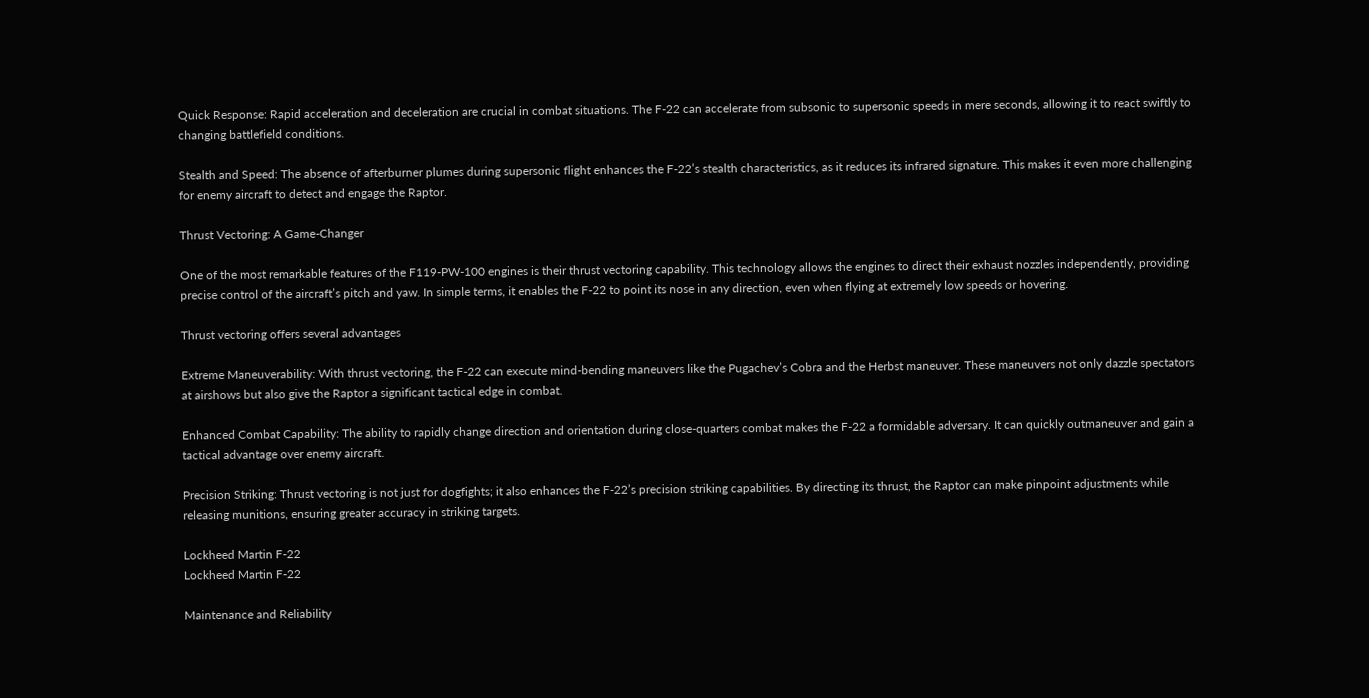Quick Response: Rapid acceleration and deceleration are crucial in combat situations. The F-22 can accelerate from subsonic to supersonic speeds in mere seconds, allowing it to react swiftly to changing battlefield conditions.

Stealth and Speed: The absence of afterburner plumes during supersonic flight enhances the F-22’s stealth characteristics, as it reduces its infrared signature. This makes it even more challenging for enemy aircraft to detect and engage the Raptor.

Thrust Vectoring: A Game-Changer

One of the most remarkable features of the F119-PW-100 engines is their thrust vectoring capability. This technology allows the engines to direct their exhaust nozzles independently, providing precise control of the aircraft’s pitch and yaw. In simple terms, it enables the F-22 to point its nose in any direction, even when flying at extremely low speeds or hovering.

Thrust vectoring offers several advantages

Extreme Maneuverability: With thrust vectoring, the F-22 can execute mind-bending maneuvers like the Pugachev’s Cobra and the Herbst maneuver. These maneuvers not only dazzle spectators at airshows but also give the Raptor a significant tactical edge in combat.

Enhanced Combat Capability: The ability to rapidly change direction and orientation during close-quarters combat makes the F-22 a formidable adversary. It can quickly outmaneuver and gain a tactical advantage over enemy aircraft.

Precision Striking: Thrust vectoring is not just for dogfights; it also enhances the F-22’s precision striking capabilities. By directing its thrust, the Raptor can make pinpoint adjustments while releasing munitions, ensuring greater accuracy in striking targets.

Lockheed Martin F-22
Lockheed Martin F-22

Maintenance and Reliability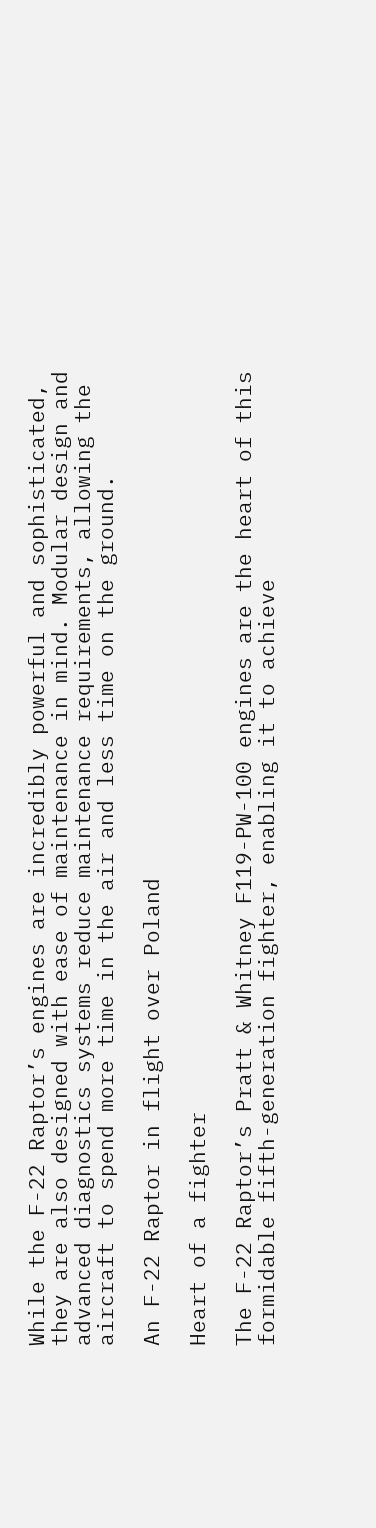While the F-22 Raptor’s engines are incredibly powerful and sophisticated, they are also designed with ease of maintenance in mind. Modular design and advanced diagnostics systems reduce maintenance requirements, allowing the aircraft to spend more time in the air and less time on the ground.

An F-22 Raptor in flight over Poland

Heart of a fighter

The F-22 Raptor’s Pratt & Whitney F119-PW-100 engines are the heart of this formidable fifth-generation fighter, enabling it to achieve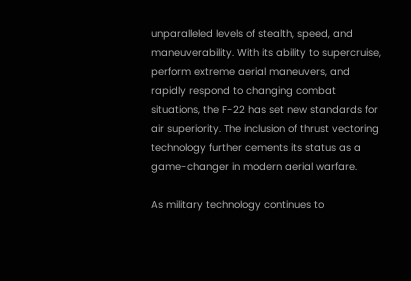unparalleled levels of stealth, speed, and maneuverability. With its ability to supercruise, perform extreme aerial maneuvers, and rapidly respond to changing combat situations, the F-22 has set new standards for air superiority. The inclusion of thrust vectoring technology further cements its status as a game-changer in modern aerial warfare.

As military technology continues to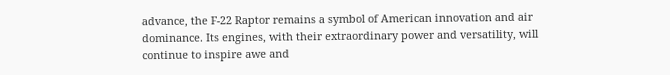advance, the F-22 Raptor remains a symbol of American innovation and air dominance. Its engines, with their extraordinary power and versatility, will continue to inspire awe and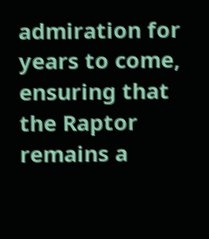admiration for years to come, ensuring that the Raptor remains a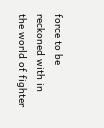force to be reckoned with in the world of fighter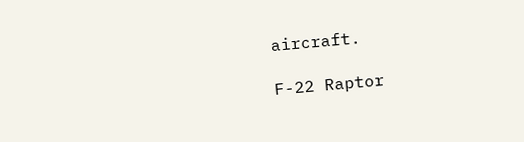aircraft.

F-22 Raptor